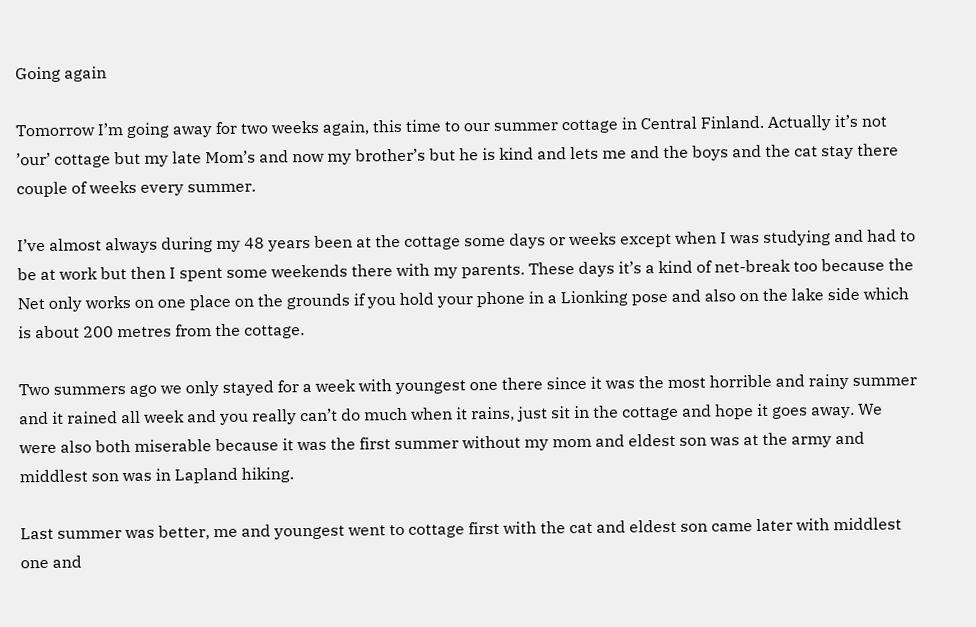Going again

Tomorrow I’m going away for two weeks again, this time to our summer cottage in Central Finland. Actually it’s not ’our’ cottage but my late Mom’s and now my brother’s but he is kind and lets me and the boys and the cat stay there couple of weeks every summer.

I’ve almost always during my 48 years been at the cottage some days or weeks except when I was studying and had to be at work but then I spent some weekends there with my parents. These days it’s a kind of net-break too because the Net only works on one place on the grounds if you hold your phone in a Lionking pose and also on the lake side which is about 200 metres from the cottage.

Two summers ago we only stayed for a week with youngest one there since it was the most horrible and rainy summer and it rained all week and you really can’t do much when it rains, just sit in the cottage and hope it goes away. We were also both miserable because it was the first summer without my mom and eldest son was at the army and middlest son was in Lapland hiking.

Last summer was better, me and youngest went to cottage first with the cat and eldest son came later with middlest one and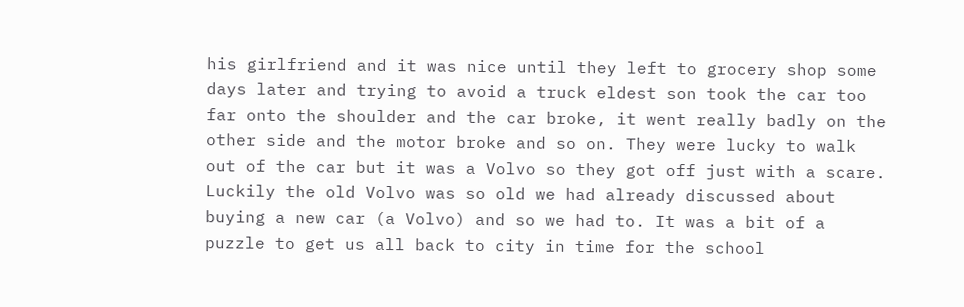his girlfriend and it was nice until they left to grocery shop some days later and trying to avoid a truck eldest son took the car too far onto the shoulder and the car broke, it went really badly on the other side and the motor broke and so on. They were lucky to walk out of the car but it was a Volvo so they got off just with a scare. Luckily the old Volvo was so old we had already discussed about buying a new car (a Volvo) and so we had to. It was a bit of a puzzle to get us all back to city in time for the school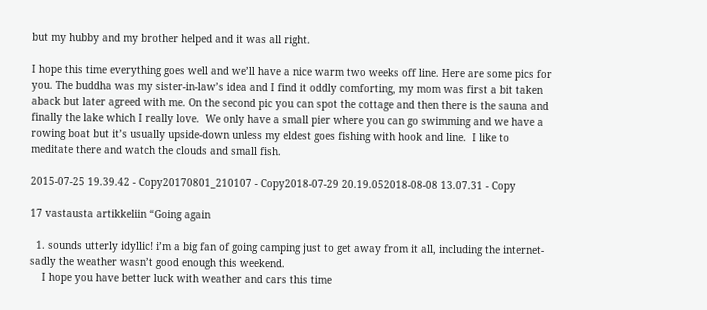but my hubby and my brother helped and it was all right.

I hope this time everything goes well and we’ll have a nice warm two weeks off line. Here are some pics for you. The buddha was my sister-in-law’s idea and I find it oddly comforting, my mom was first a bit taken aback but later agreed with me. On the second pic you can spot the cottage and then there is the sauna and finally the lake which I really love.  We only have a small pier where you can go swimming and we have a rowing boat but it’s usually upside-down unless my eldest goes fishing with hook and line.  I like to meditate there and watch the clouds and small fish.

2015-07-25 19.39.42 - Copy20170801_210107 - Copy2018-07-29 20.19.052018-08-08 13.07.31 - Copy

17 vastausta artikkeliin “Going again

  1. sounds utterly idyllic! i’m a big fan of going camping just to get away from it all, including the internet-sadly the weather wasn’t good enough this weekend.
    I hope you have better luck with weather and cars this time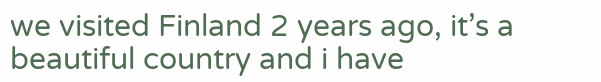we visited Finland 2 years ago, it’s a beautiful country and i have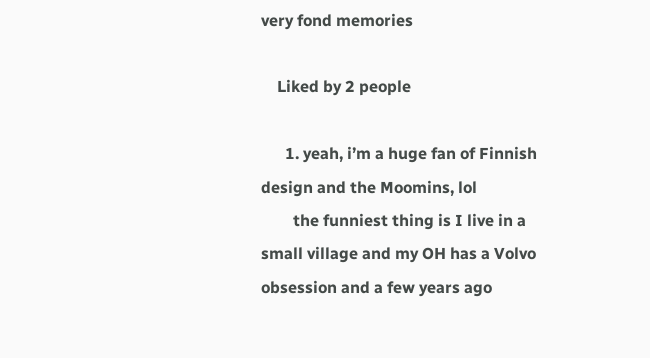very fond memories

    Liked by 2 people

      1. yeah, i’m a huge fan of Finnish design and the Moomins, lol
        the funniest thing is I live in a small village and my OH has a Volvo obsession and a few years ago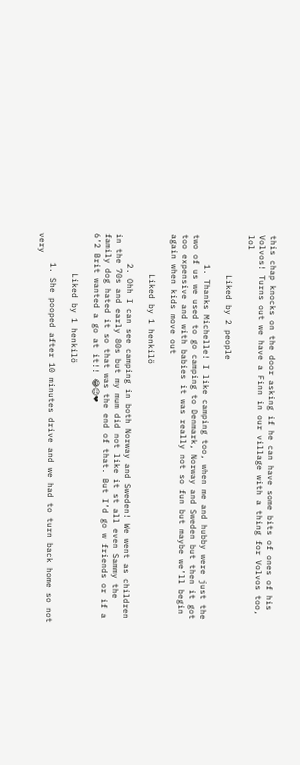this chap knocks on the door asking if he can have some bits of ones of his Volvos! Turns out we have a Finn in our village with a thing for Volvos too, lol

        Liked by 2 people

      1. Thanks Michelle! I like camping too, when me and hubby were just the two of us we used to go camping to Denmark, Norway and Sweden but then it got too expensive and with babies it was really not so fun but maybe we’ll begin again when kids move out

        Liked by 1 henkilö

      2. Ohh I can see camping in both Norway and Sweden! We went as children in the 70s and early 80s but my mum did not like it st all even Sammy the family dog hated it so that was the end of that. But I’d go w friends or if a 6’2 Brit wanted a go at it!! 😂😉❤

        Liked by 1 henkilö

      1. She pooped after 10 minutes drive and we had to turn back home so not very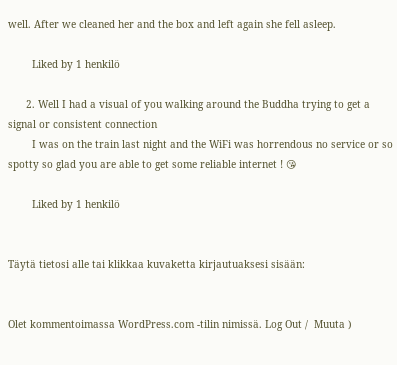well. After we cleaned her and the box and left again she fell asleep.

        Liked by 1 henkilö

      2. Well I had a visual of you walking around the Buddha trying to get a signal or consistent connection
        I was on the train last night and the WiFi was horrendous no service or so spotty so glad you are able to get some reliable internet ! 😘

        Liked by 1 henkilö


Täytä tietosi alle tai klikkaa kuvaketta kirjautuaksesi sisään:


Olet kommentoimassa WordPress.com -tilin nimissä. Log Out /  Muuta )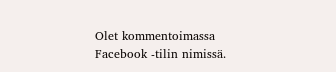Olet kommentoimassa Facebook -tilin nimissä.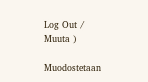Log Out /  Muuta )

Muodostetaan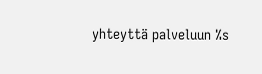yhteyttä palveluun %s